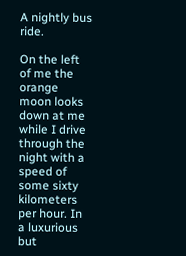A nightly bus ride.

On the left of me the orange moon looks down at me while I drive through the night with a speed of some sixty kilometers per hour. In a luxurious but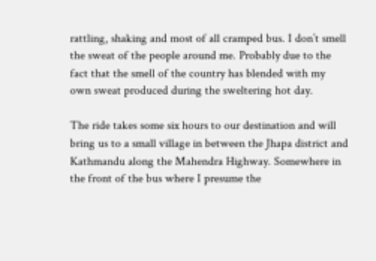rattling, shaking and most of all cramped bus. I don’t smell the sweat of the people around me. Probably due to the fact that the smell of the country has blended with my own sweat produced during the sweltering hot day.

The ride takes some six hours to our destination and will bring us to a small village in between the Jhapa district and Kathmandu along the Mahendra Highway. Somewhere in the front of the bus where I presume the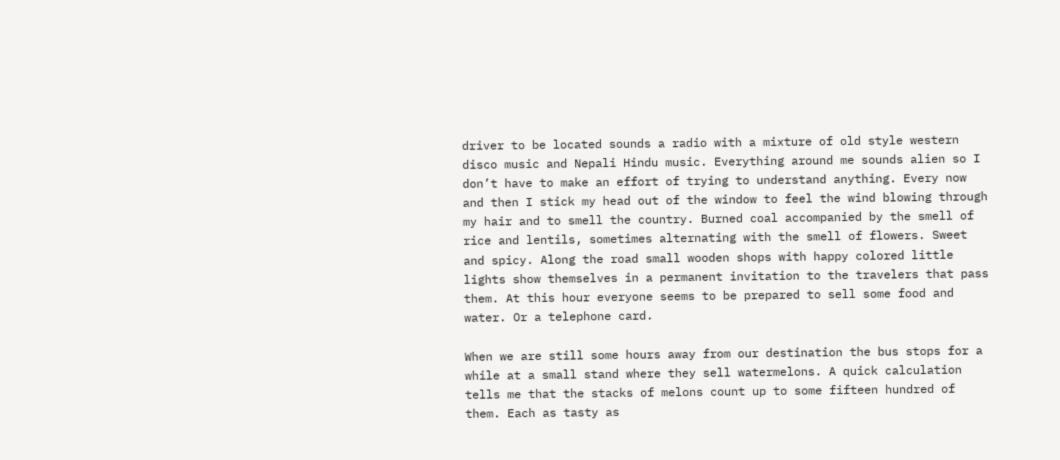driver to be located sounds a radio with a mixture of old style western disco music and Nepali Hindu music. Everything around me sounds alien so I don’t have to make an effort of trying to understand anything. Every now and then I stick my head out of the window to feel the wind blowing through my hair and to smell the country. Burned coal accompanied by the smell of rice and lentils, sometimes alternating with the smell of flowers. Sweet and spicy. Along the road small wooden shops with happy colored little lights show themselves in a permanent invitation to the travelers that pass them. At this hour everyone seems to be prepared to sell some food and water. Or a telephone card.

When we are still some hours away from our destination the bus stops for a while at a small stand where they sell watermelons. A quick calculation tells me that the stacks of melons count up to some fifteen hundred of them. Each as tasty as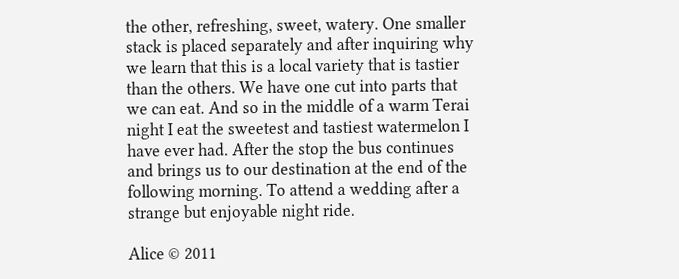the other, refreshing, sweet, watery. One smaller stack is placed separately and after inquiring why we learn that this is a local variety that is tastier than the others. We have one cut into parts that we can eat. And so in the middle of a warm Terai night I eat the sweetest and tastiest watermelon I have ever had. After the stop the bus continues and brings us to our destination at the end of the following morning. To attend a wedding after a strange but enjoyable night ride.

Alice © 2011